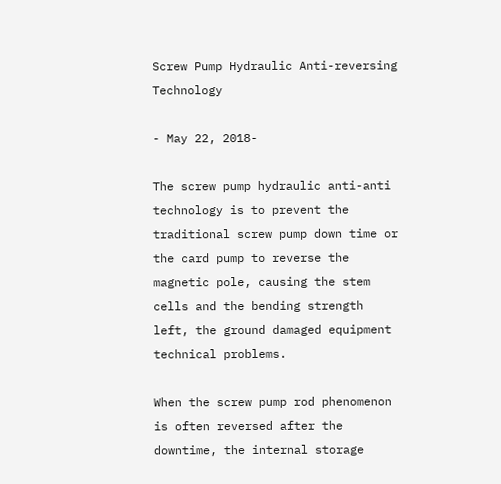Screw Pump Hydraulic Anti-reversing Technology

- May 22, 2018-

The screw pump hydraulic anti-anti technology is to prevent the traditional screw pump down time or the card pump to reverse the magnetic pole, causing the stem cells and the bending strength left, the ground damaged equipment technical problems.

When the screw pump rod phenomenon is often reversed after the downtime, the internal storage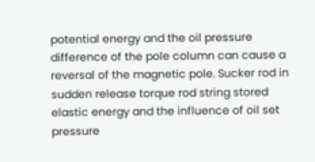potential energy and the oil pressure difference of the pole column can cause a reversal of the magnetic pole. Sucker rod in sudden release torque rod string stored elastic energy and the influence of oil set pressure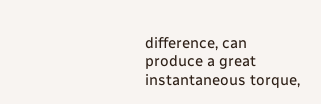difference, can produce a great instantaneous torque,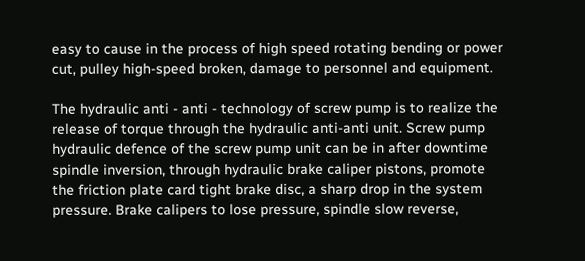easy to cause in the process of high speed rotating bending or power cut, pulley high-speed broken, damage to personnel and equipment.

The hydraulic anti - anti - technology of screw pump is to realize the release of torque through the hydraulic anti-anti unit. Screw pump hydraulic defence of the screw pump unit can be in after downtime spindle inversion, through hydraulic brake caliper pistons, promote the friction plate card tight brake disc, a sharp drop in the system pressure. Brake calipers to lose pressure, spindle slow reverse,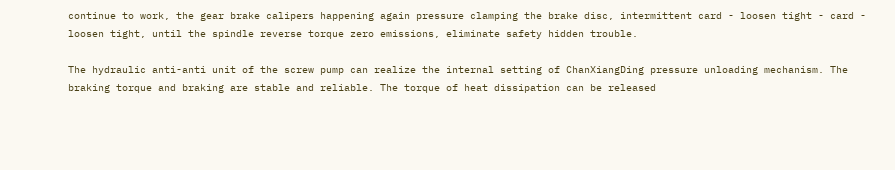continue to work, the gear brake calipers happening again pressure clamping the brake disc, intermittent card - loosen tight - card - loosen tight, until the spindle reverse torque zero emissions, eliminate safety hidden trouble.

The hydraulic anti-anti unit of the screw pump can realize the internal setting of ChanXiangDing pressure unloading mechanism. The braking torque and braking are stable and reliable. The torque of heat dissipation can be released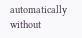automatically without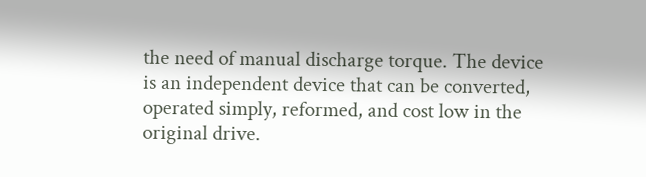the need of manual discharge torque. The device is an independent device that can be converted, operated simply, reformed, and cost low in the original drive.